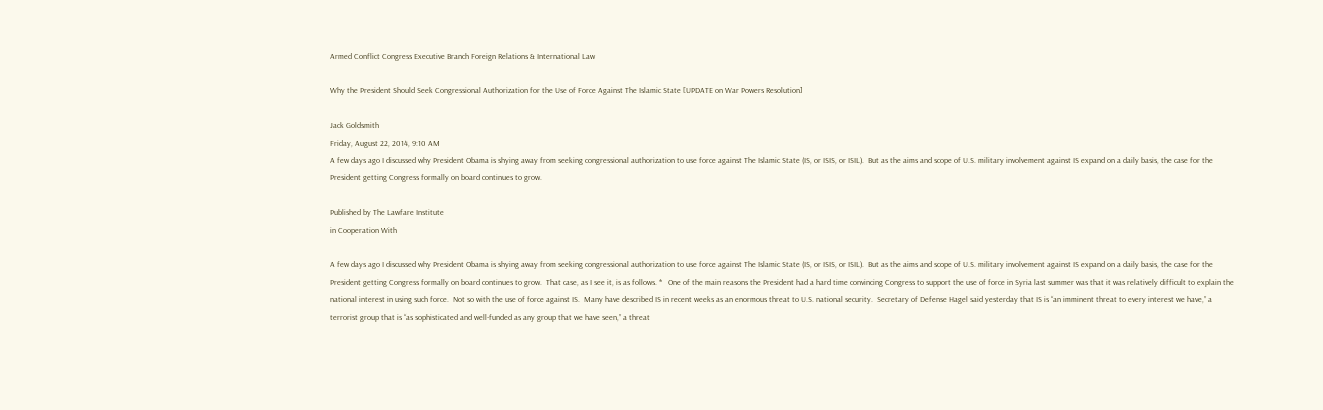Armed Conflict Congress Executive Branch Foreign Relations & International Law

Why the President Should Seek Congressional Authorization for the Use of Force Against The Islamic State [UPDATE on War Powers Resolution]

Jack Goldsmith
Friday, August 22, 2014, 9:10 AM
A few days ago I discussed why President Obama is shying away from seeking congressional authorization to use force against The Islamic State (IS, or ISIS, or ISIL).  But as the aims and scope of U.S. military involvement against IS expand on a daily basis, the case for the President getting Congress formally on board continues to grow.

Published by The Lawfare Institute
in Cooperation With

A few days ago I discussed why President Obama is shying away from seeking congressional authorization to use force against The Islamic State (IS, or ISIS, or ISIL).  But as the aims and scope of U.S. military involvement against IS expand on a daily basis, the case for the President getting Congress formally on board continues to grow.  That case, as I see it, is as follows. *   One of the main reasons the President had a hard time convincing Congress to support the use of force in Syria last summer was that it was relatively difficult to explain the national interest in using such force.  Not so with the use of force against IS.  Many have described IS in recent weeks as an enormous threat to U.S. national security.  Secretary of Defense Hagel said yesterday that IS is “an imminent threat to every interest we have,” a terrorist group that is “as sophisticated and well-funded as any group that we have seen,” a threat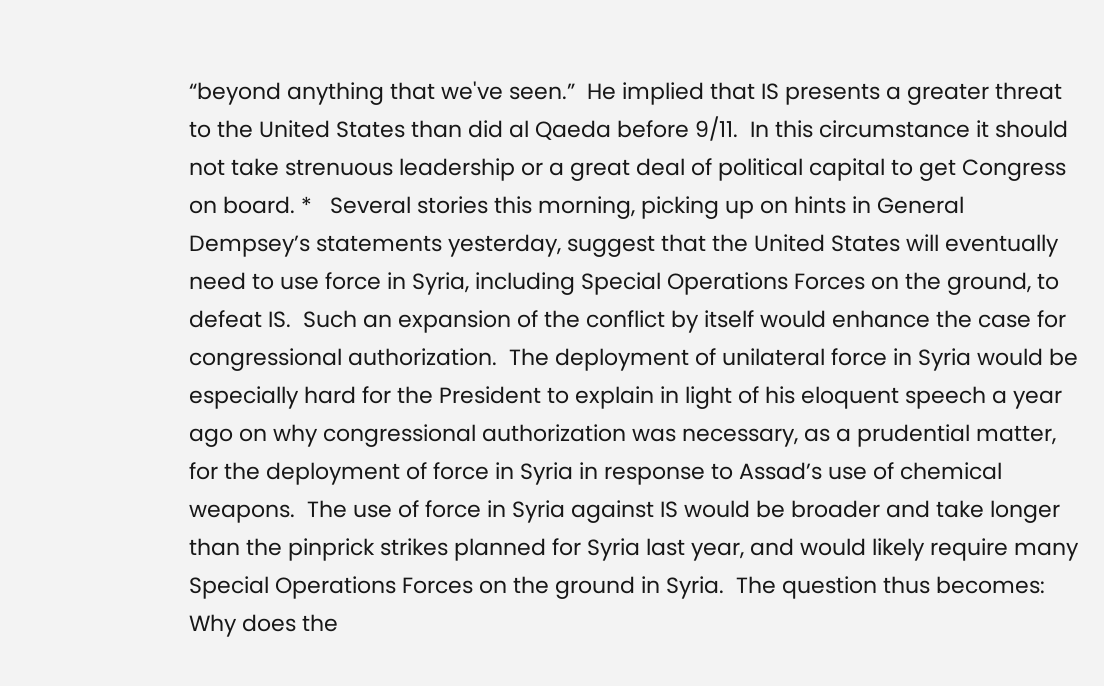“beyond anything that we've seen.”  He implied that IS presents a greater threat to the United States than did al Qaeda before 9/11.  In this circumstance it should not take strenuous leadership or a great deal of political capital to get Congress on board. *   Several stories this morning, picking up on hints in General Dempsey’s statements yesterday, suggest that the United States will eventually need to use force in Syria, including Special Operations Forces on the ground, to defeat IS.  Such an expansion of the conflict by itself would enhance the case for congressional authorization.  The deployment of unilateral force in Syria would be especially hard for the President to explain in light of his eloquent speech a year ago on why congressional authorization was necessary, as a prudential matter, for the deployment of force in Syria in response to Assad’s use of chemical weapons.  The use of force in Syria against IS would be broader and take longer than the pinprick strikes planned for Syria last year, and would likely require many Special Operations Forces on the ground in Syria.  The question thus becomes: Why does the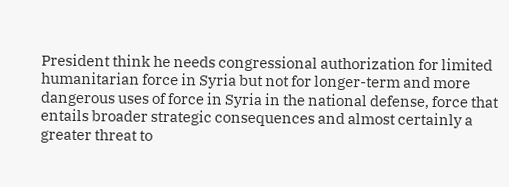President think he needs congressional authorization for limited humanitarian force in Syria but not for longer-term and more dangerous uses of force in Syria in the national defense, force that entails broader strategic consequences and almost certainly a greater threat to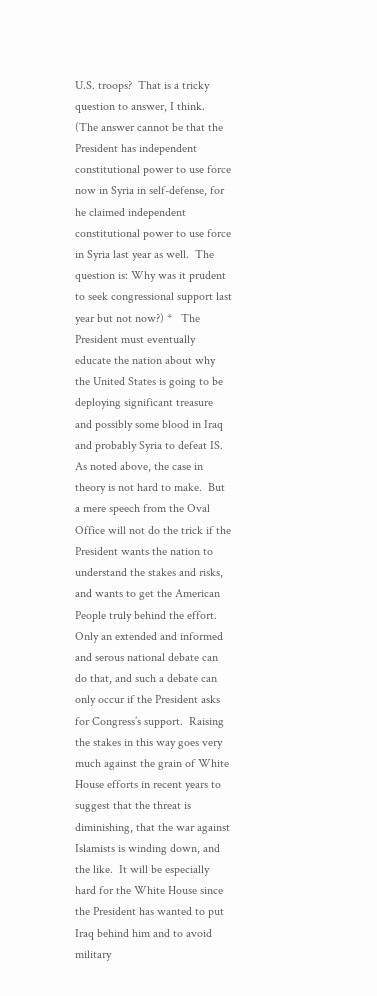U.S. troops?  That is a tricky question to answer, I think.  (The answer cannot be that the President has independent constitutional power to use force now in Syria in self-defense, for he claimed independent constitutional power to use force in Syria last year as well.  The question is: Why was it prudent to seek congressional support last year but not now?) *   The President must eventually educate the nation about why the United States is going to be deploying significant treasure and possibly some blood in Iraq and probably Syria to defeat IS.  As noted above, the case in theory is not hard to make.  But a mere speech from the Oval Office will not do the trick if the President wants the nation to understand the stakes and risks, and wants to get the American People truly behind the effort.  Only an extended and informed and serous national debate can do that, and such a debate can only occur if the President asks for Congress’s support.  Raising the stakes in this way goes very much against the grain of White House efforts in recent years to suggest that the threat is diminishing, that the war against Islamists is winding down, and the like.  It will be especially hard for the White House since the President has wanted to put Iraq behind him and to avoid military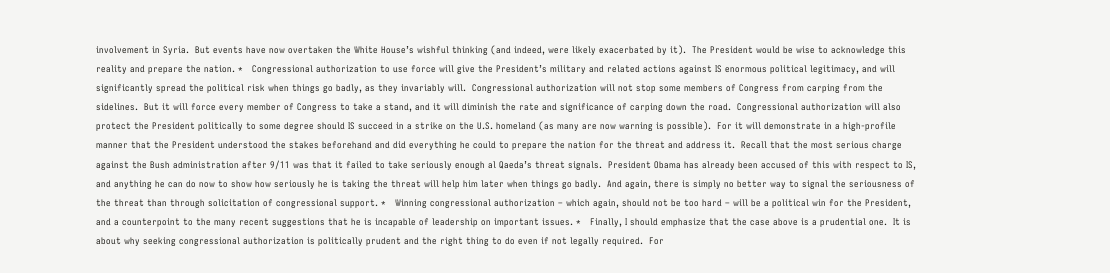involvement in Syria.  But events have now overtaken the White House’s wishful thinking (and indeed, were likely exacerbated by it).  The President would be wise to acknowledge this reality and prepare the nation. *   Congressional authorization to use force will give the President’s military and related actions against IS enormous political legitimacy, and will significantly spread the political risk when things go badly, as they invariably will.  Congressional authorization will not stop some members of Congress from carping from the sidelines.  But it will force every member of Congress to take a stand, and it will diminish the rate and significance of carping down the road.  Congressional authorization will also protect the President politically to some degree should IS succeed in a strike on the U.S. homeland (as many are now warning is possible).  For it will demonstrate in a high-profile manner that the President understood the stakes beforehand and did everything he could to prepare the nation for the threat and address it.  Recall that the most serious charge against the Bush administration after 9/11 was that it failed to take seriously enough al Qaeda’s threat signals.  President Obama has already been accused of this with respect to IS, and anything he can do now to show how seriously he is taking the threat will help him later when things go badly.  And again, there is simply no better way to signal the seriousness of the threat than through solicitation of congressional support. *   Winning congressional authorization – which again, should not be too hard – will be a political win for the President, and a counterpoint to the many recent suggestions that he is incapable of leadership on important issues. *   Finally, I should emphasize that the case above is a prudential one.  It is about why seeking congressional authorization is politically prudent and the right thing to do even if not legally required.  For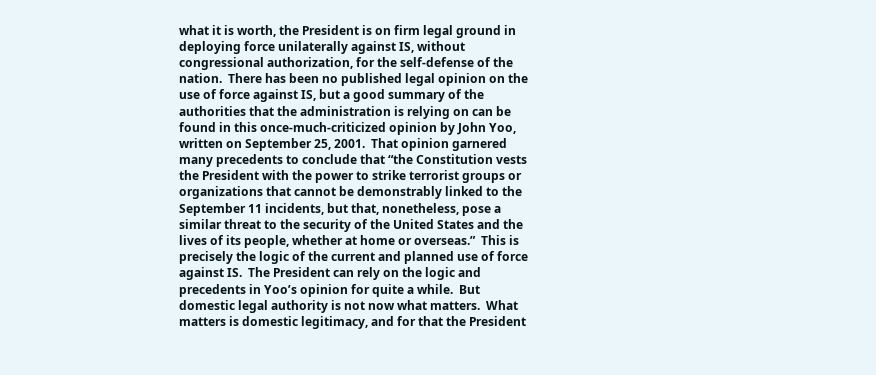what it is worth, the President is on firm legal ground in deploying force unilaterally against IS, without congressional authorization, for the self-defense of the nation.  There has been no published legal opinion on the use of force against IS, but a good summary of the authorities that the administration is relying on can be found in this once-much-criticized opinion by John Yoo, written on September 25, 2001.  That opinion garnered many precedents to conclude that “the Constitution vests the President with the power to strike terrorist groups or organizations that cannot be demonstrably linked to the September 11 incidents, but that, nonetheless, pose a similar threat to the security of the United States and the lives of its people, whether at home or overseas.”  This is precisely the logic of the current and planned use of force against IS.  The President can rely on the logic and precedents in Yoo’s opinion for quite a while.  But domestic legal authority is not now what matters.  What matters is domestic legitimacy, and for that the President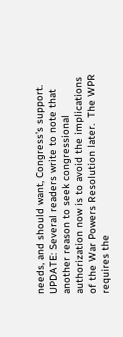needs, and should want, Congress’s support. UPDATE: Several readers write to note that another reason to seek congressional authorization now is to avoid the implications of the War Powers Resolution later.  The WPR requires the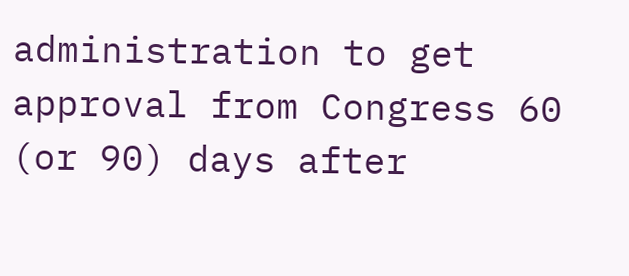administration to get approval from Congress 60 (or 90) days after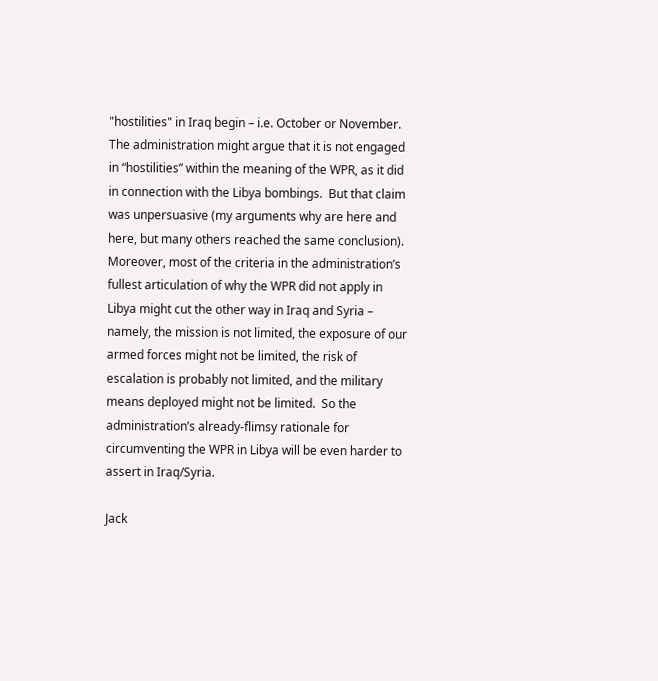"hostilities" in Iraq begin – i.e. October or November.  The administration might argue that it is not engaged in “hostilities” within the meaning of the WPR, as it did in connection with the Libya bombings.  But that claim was unpersuasive (my arguments why are here and here, but many others reached the same conclusion).  Moreover, most of the criteria in the administration’s fullest articulation of why the WPR did not apply in Libya might cut the other way in Iraq and Syria – namely, the mission is not limited, the exposure of our armed forces might not be limited, the risk of escalation is probably not limited, and the military means deployed might not be limited.  So the administration’s already-flimsy rationale for circumventing the WPR in Libya will be even harder to assert in Iraq/Syria.

Jack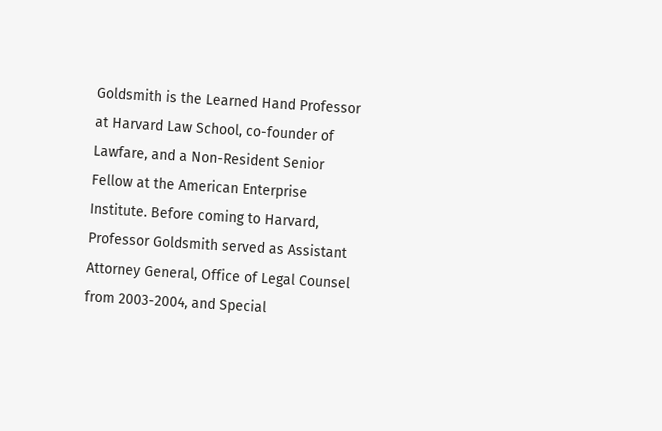Goldsmith is the Learned Hand Professor at Harvard Law School, co-founder of Lawfare, and a Non-Resident Senior Fellow at the American Enterprise Institute. Before coming to Harvard, Professor Goldsmith served as Assistant Attorney General, Office of Legal Counsel from 2003-2004, and Special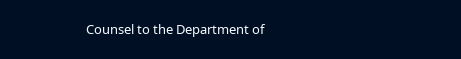Counsel to the Department of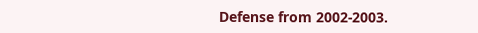Defense from 2002-2003.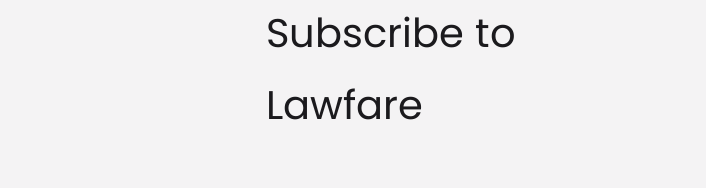Subscribe to Lawfare